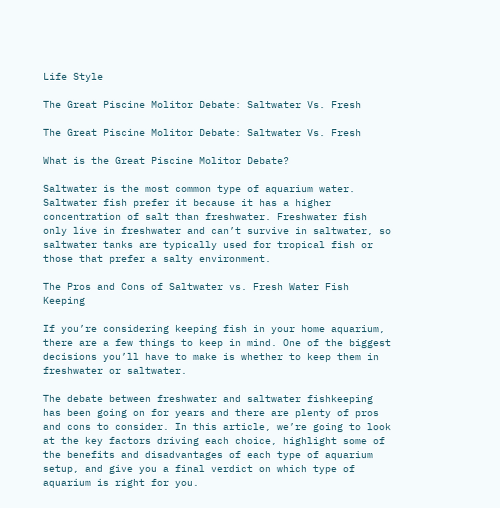Life Style

The Great Piscine Molitor Debate: Saltwater Vs. Fresh

The Great Piscine Molitor Debate: Saltwater Vs. Fresh

What is the Great Piscine Molitor Debate?

Saltwater is the most common type of aquarium water. Saltwater fish prefer it because it has a higher concentration of salt than freshwater. Freshwater fish only live in freshwater and can’t survive in saltwater, so saltwater tanks are typically used for tropical fish or those that prefer a salty environment.

The Pros and Cons of Saltwater vs. Fresh Water Fish Keeping

If you’re considering keeping fish in your home aquarium, there are a few things to keep in mind. One of the biggest decisions you’ll have to make is whether to keep them in freshwater or saltwater.

The debate between freshwater and saltwater fishkeeping has been going on for years and there are plenty of pros and cons to consider. In this article, we’re going to look at the key factors driving each choice, highlight some of the benefits and disadvantages of each type of aquarium setup, and give you a final verdict on which type of aquarium is right for you.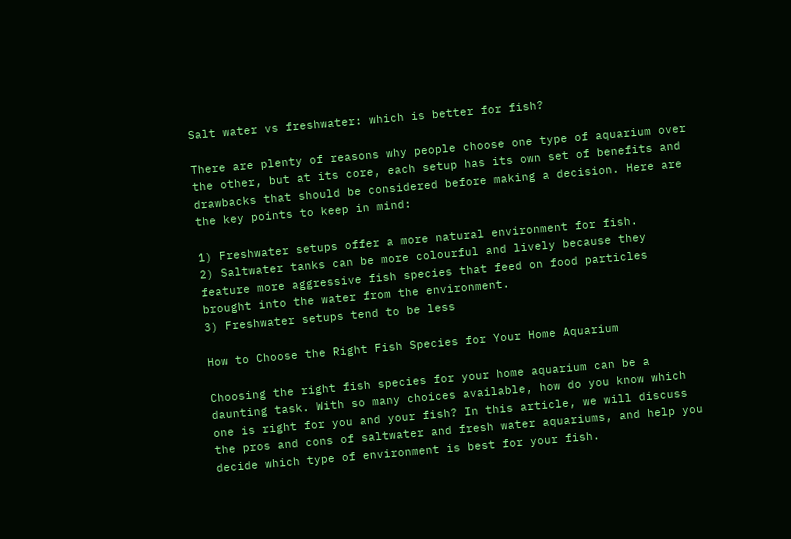Salt water vs freshwater: which is better for fish?

There are plenty of reasons why people choose one type of aquarium over the other, but at its core, each setup has its own set of benefits and drawbacks that should be considered before making a decision. Here are the key points to keep in mind:

1) Freshwater setups offer a more natural environment for fish.
2) Saltwater tanks can be more colourful and lively because they feature more aggressive fish species that feed on food particles brought into the water from the environment.
3) Freshwater setups tend to be less

How to Choose the Right Fish Species for Your Home Aquarium

Choosing the right fish species for your home aquarium can be a daunting task. With so many choices available, how do you know which one is right for you and your fish? In this article, we will discuss the pros and cons of saltwater and fresh water aquariums, and help you decide which type of environment is best for your fish.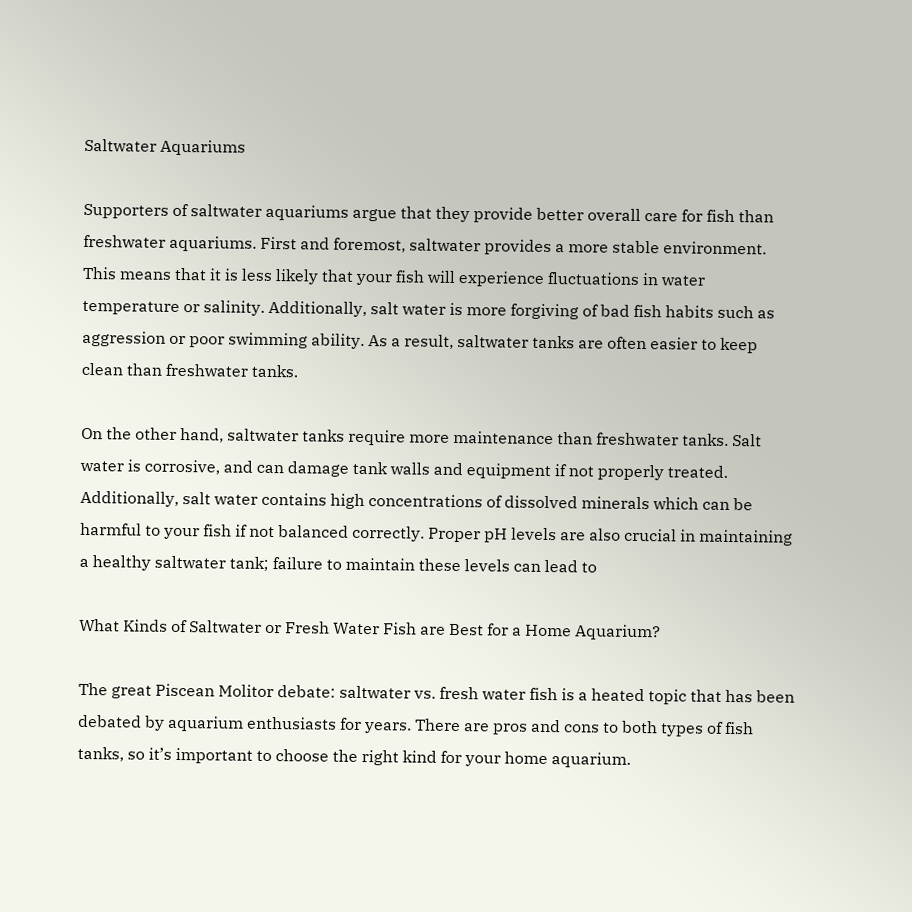Saltwater Aquariums

Supporters of saltwater aquariums argue that they provide better overall care for fish than freshwater aquariums. First and foremost, saltwater provides a more stable environment. This means that it is less likely that your fish will experience fluctuations in water temperature or salinity. Additionally, salt water is more forgiving of bad fish habits such as aggression or poor swimming ability. As a result, saltwater tanks are often easier to keep clean than freshwater tanks.

On the other hand, saltwater tanks require more maintenance than freshwater tanks. Salt water is corrosive, and can damage tank walls and equipment if not properly treated. Additionally, salt water contains high concentrations of dissolved minerals which can be harmful to your fish if not balanced correctly. Proper pH levels are also crucial in maintaining a healthy saltwater tank; failure to maintain these levels can lead to

What Kinds of Saltwater or Fresh Water Fish are Best for a Home Aquarium?

The great Piscean Molitor debate: saltwater vs. fresh water fish is a heated topic that has been debated by aquarium enthusiasts for years. There are pros and cons to both types of fish tanks, so it’s important to choose the right kind for your home aquarium.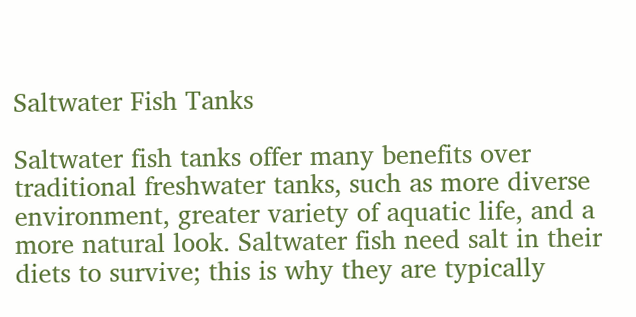Saltwater Fish Tanks

Saltwater fish tanks offer many benefits over traditional freshwater tanks, such as more diverse environment, greater variety of aquatic life, and a more natural look. Saltwater fish need salt in their diets to survive; this is why they are typically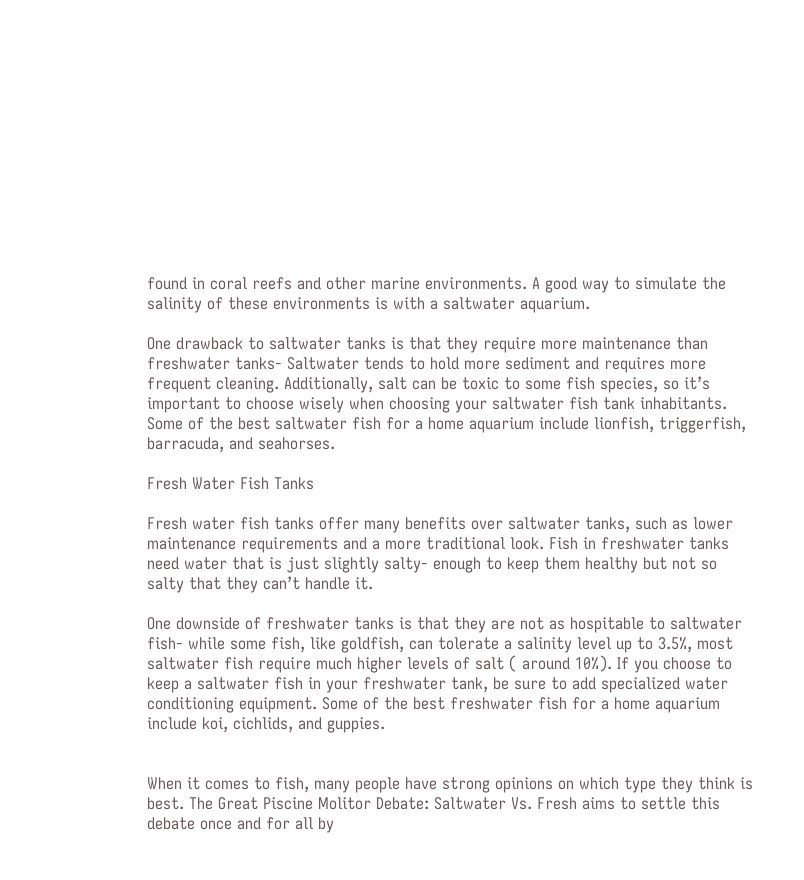found in coral reefs and other marine environments. A good way to simulate the salinity of these environments is with a saltwater aquarium.

One drawback to saltwater tanks is that they require more maintenance than freshwater tanks- Saltwater tends to hold more sediment and requires more frequent cleaning. Additionally, salt can be toxic to some fish species, so it’s important to choose wisely when choosing your saltwater fish tank inhabitants. Some of the best saltwater fish for a home aquarium include lionfish, triggerfish, barracuda, and seahorses.

Fresh Water Fish Tanks

Fresh water fish tanks offer many benefits over saltwater tanks, such as lower maintenance requirements and a more traditional look. Fish in freshwater tanks need water that is just slightly salty- enough to keep them healthy but not so salty that they can’t handle it.

One downside of freshwater tanks is that they are not as hospitable to saltwater fish- while some fish, like goldfish, can tolerate a salinity level up to 3.5%, most saltwater fish require much higher levels of salt ( around 10%). If you choose to keep a saltwater fish in your freshwater tank, be sure to add specialized water conditioning equipment. Some of the best freshwater fish for a home aquarium include koi, cichlids, and guppies.


When it comes to fish, many people have strong opinions on which type they think is best. The Great Piscine Molitor Debate: Saltwater Vs. Fresh aims to settle this debate once and for all by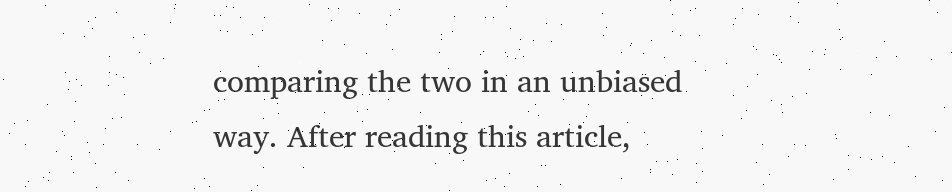comparing the two in an unbiased way. After reading this article,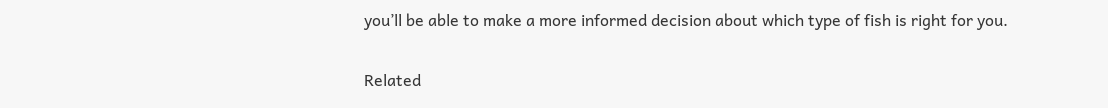you’ll be able to make a more informed decision about which type of fish is right for you.

Related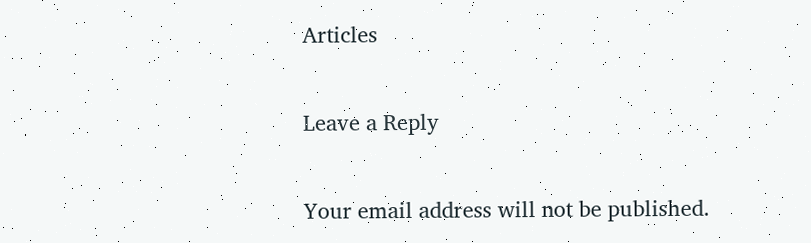Articles

Leave a Reply

Your email address will not be published.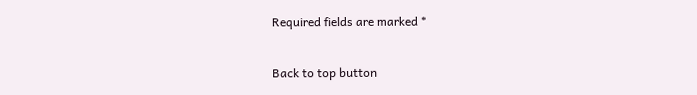Required fields are marked *

Back to top button